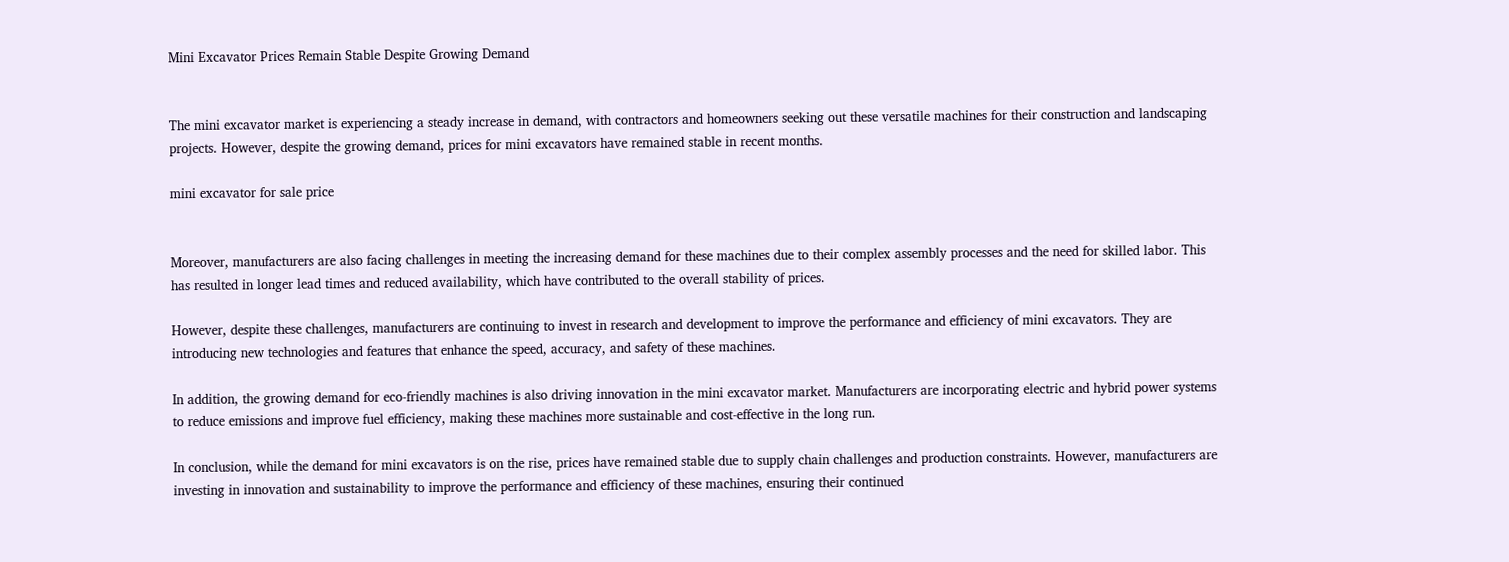Mini Excavator Prices Remain Stable Despite Growing Demand


The mini excavator market is experiencing a steady increase in demand, with contractors and homeowners seeking out these versatile machines for their construction and landscaping projects. However, despite the growing demand, prices for mini excavators have remained stable in recent months.

mini excavator for sale price


Moreover, manufacturers are also facing challenges in meeting the increasing demand for these machines due to their complex assembly processes and the need for skilled labor. This has resulted in longer lead times and reduced availability, which have contributed to the overall stability of prices.

However, despite these challenges, manufacturers are continuing to invest in research and development to improve the performance and efficiency of mini excavators. They are introducing new technologies and features that enhance the speed, accuracy, and safety of these machines.

In addition, the growing demand for eco-friendly machines is also driving innovation in the mini excavator market. Manufacturers are incorporating electric and hybrid power systems to reduce emissions and improve fuel efficiency, making these machines more sustainable and cost-effective in the long run.

In conclusion, while the demand for mini excavators is on the rise, prices have remained stable due to supply chain challenges and production constraints. However, manufacturers are investing in innovation and sustainability to improve the performance and efficiency of these machines, ensuring their continued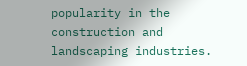popularity in the construction and landscaping industries.